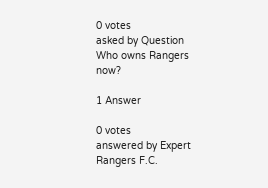0 votes
asked by Question
Who owns Rangers now?

1 Answer

0 votes
answered by Expert
Rangers F.C.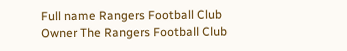Full name Rangers Football Club Owner The Rangers Football Club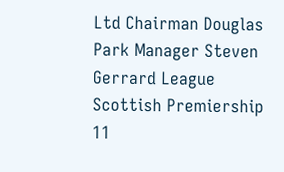Ltd Chairman Douglas Park Manager Steven Gerrard League Scottish Premiership 11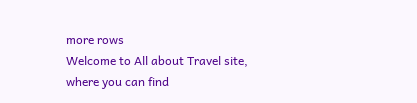more rows
Welcome to All about Travel site, where you can find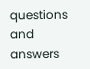questions and answers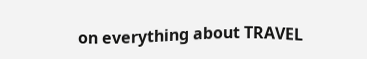on everything about TRAVEL